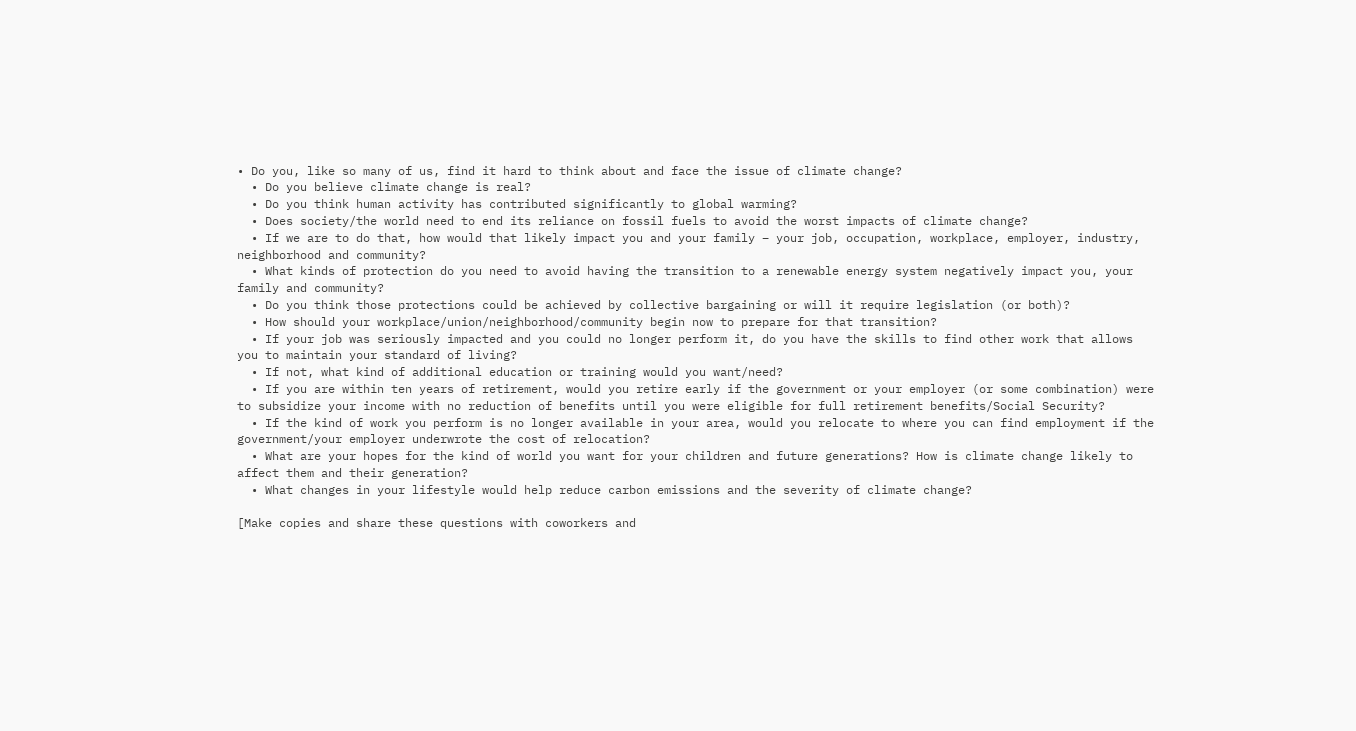• Do you, like so many of us, find it hard to think about and face the issue of climate change?
  • Do you believe climate change is real?
  • Do you think human activity has contributed significantly to global warming?
  • Does society/the world need to end its reliance on fossil fuels to avoid the worst impacts of climate change?
  • If we are to do that, how would that likely impact you and your family – your job, occupation, workplace, employer, industry, neighborhood and community?
  • What kinds of protection do you need to avoid having the transition to a renewable energy system negatively impact you, your family and community?
  • Do you think those protections could be achieved by collective bargaining or will it require legislation (or both)?
  • How should your workplace/union/neighborhood/community begin now to prepare for that transition?
  • If your job was seriously impacted and you could no longer perform it, do you have the skills to find other work that allows you to maintain your standard of living?
  • If not, what kind of additional education or training would you want/need?
  • If you are within ten years of retirement, would you retire early if the government or your employer (or some combination) were to subsidize your income with no reduction of benefits until you were eligible for full retirement benefits/Social Security?
  • If the kind of work you perform is no longer available in your area, would you relocate to where you can find employment if the government/your employer underwrote the cost of relocation?
  • What are your hopes for the kind of world you want for your children and future generations? How is climate change likely to affect them and their generation?
  • What changes in your lifestyle would help reduce carbon emissions and the severity of climate change?

[Make copies and share these questions with coworkers and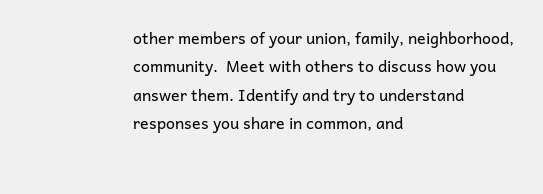other members of your union, family, neighborhood, community.  Meet with others to discuss how you answer them. Identify and try to understand responses you share in common, and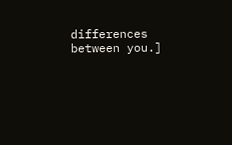differences between you.]